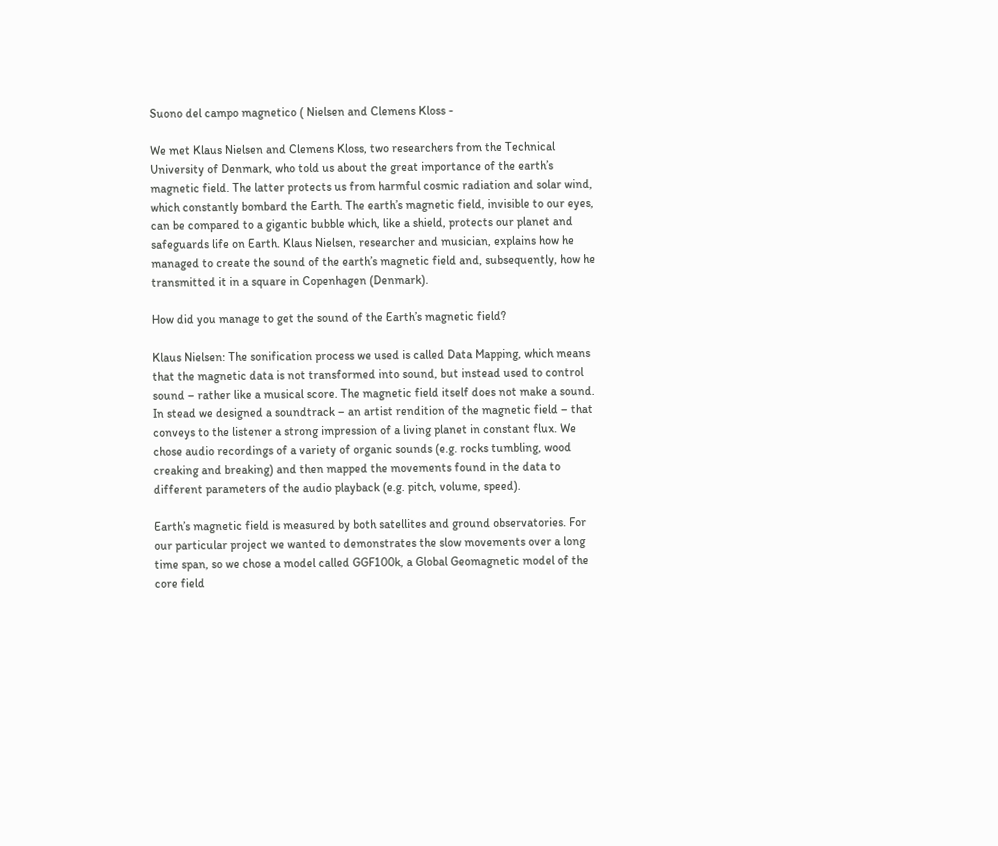Suono del campo magnetico ( Nielsen and Clemens Kloss -

We met Klaus Nielsen and Clemens Kloss, two researchers from the Technical University of Denmark, who told us about the great importance of the earth’s magnetic field. The latter protects us from harmful cosmic radiation and solar wind, which constantly bombard the Earth. The earth’s magnetic field, invisible to our eyes, can be compared to a gigantic bubble which, like a shield, protects our planet and safeguards life on Earth. Klaus Nielsen, researcher and musician, explains how he managed to create the sound of the earth’s magnetic field and, subsequently, how he transmitted it in a square in Copenhagen (Denmark).

How did you manage to get the sound of the Earth’s magnetic field?

Klaus Nielsen: The sonification process we used is called Data Mapping, which means that the magnetic data is not transformed into sound, but instead used to control sound – rather like a musical score. The magnetic field itself does not make a sound. In stead we designed a soundtrack – an artist rendition of the magnetic field – that conveys to the listener a strong impression of a living planet in constant flux. We chose audio recordings of a variety of organic sounds (e.g. rocks tumbling, wood creaking and breaking) and then mapped the movements found in the data to different parameters of the audio playback (e.g. pitch, volume, speed).

Earth’s magnetic field is measured by both satellites and ground observatories. For our particular project we wanted to demonstrates the slow movements over a long time span, so we chose a model called GGF100k, a Global Geomagnetic model of the core field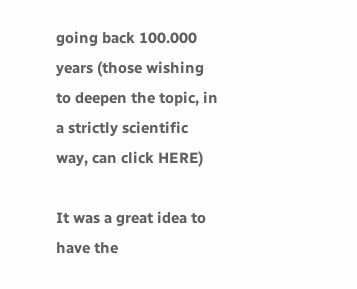going back 100.000 years (those wishing to deepen the topic, in a strictly scientific way, can click HERE)

It was a great idea to have the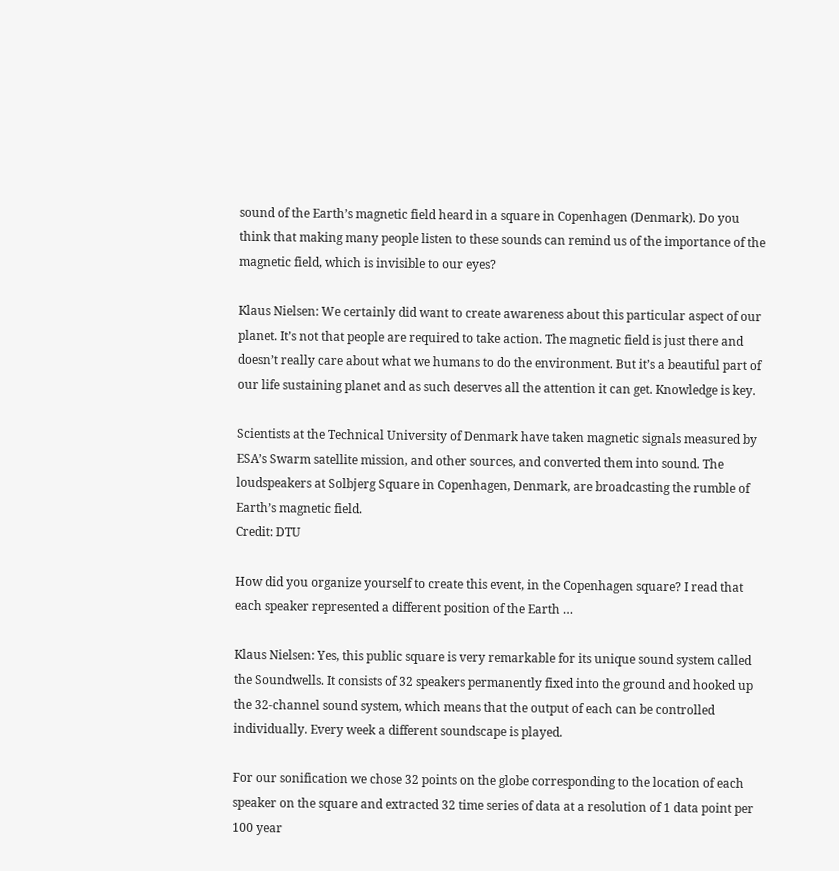sound of the Earth’s magnetic field heard in a square in Copenhagen (Denmark). Do you think that making many people listen to these sounds can remind us of the importance of the magnetic field, which is invisible to our eyes?

Klaus Nielsen: We certainly did want to create awareness about this particular aspect of our planet. It’s not that people are required to take action. The magnetic field is just there and doesn’t really care about what we humans to do the environment. But it’s a beautiful part of our life sustaining planet and as such deserves all the attention it can get. Knowledge is key.

Scientists at the Technical University of Denmark have taken magnetic signals measured by ESA’s Swarm satellite mission, and other sources, and converted them into sound. The loudspeakers at Solbjerg Square in Copenhagen, Denmark, are broadcasting the rumble of Earth’s magnetic field.
Credit: DTU

How did you organize yourself to create this event, in the Copenhagen square? I read that each speaker represented a different position of the Earth …

Klaus Nielsen: Yes, this public square is very remarkable for its unique sound system called the Soundwells. It consists of 32 speakers permanently fixed into the ground and hooked up the 32-channel sound system, which means that the output of each can be controlled individually. Every week a different soundscape is played.

For our sonification we chose 32 points on the globe corresponding to the location of each speaker on the square and extracted 32 time series of data at a resolution of 1 data point per 100 year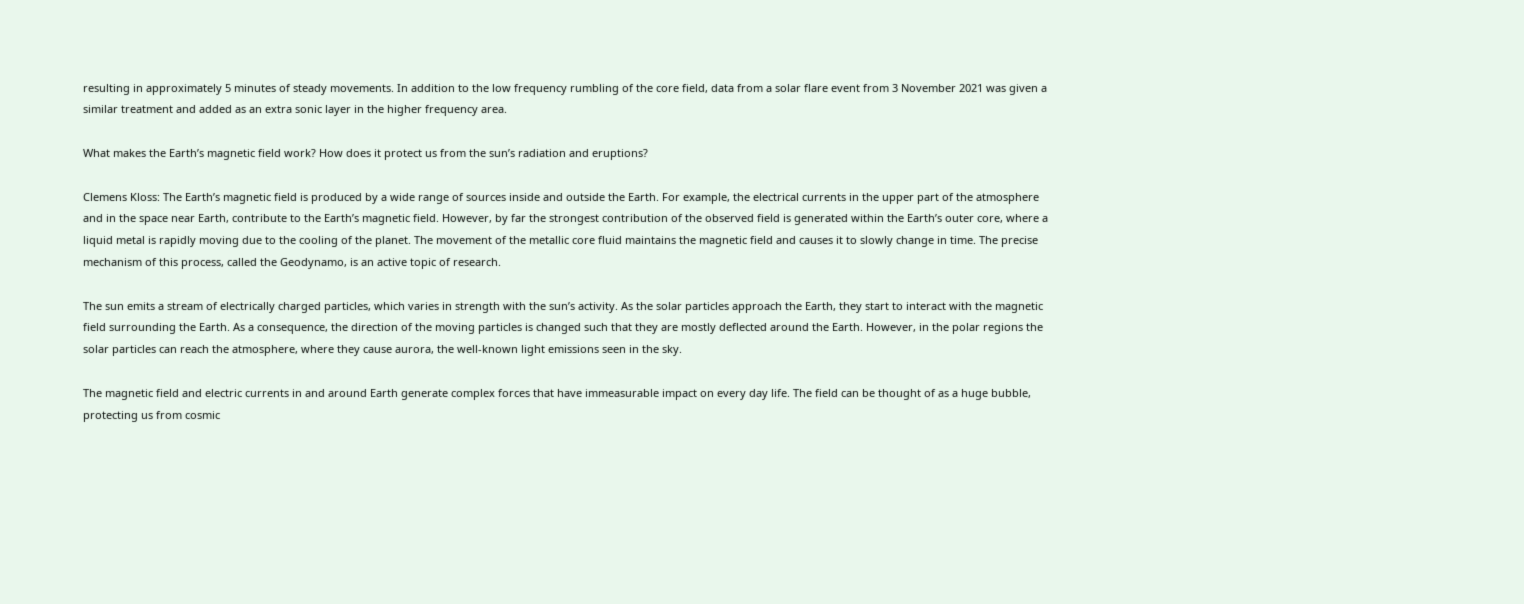resulting in approximately 5 minutes of steady movements. In addition to the low frequency rumbling of the core field, data from a solar flare event from 3 November 2021 was given a similar treatment and added as an extra sonic layer in the higher frequency area.

What makes the Earth’s magnetic field work? How does it protect us from the sun’s radiation and eruptions?

Clemens Kloss: The Earth’s magnetic field is produced by a wide range of sources inside and outside the Earth. For example, the electrical currents in the upper part of the atmosphere and in the space near Earth, contribute to the Earth’s magnetic field. However, by far the strongest contribution of the observed field is generated within the Earth’s outer core, where a liquid metal is rapidly moving due to the cooling of the planet. The movement of the metallic core fluid maintains the magnetic field and causes it to slowly change in time. The precise mechanism of this process, called the Geodynamo, is an active topic of research.

The sun emits a stream of electrically charged particles, which varies in strength with the sun’s activity. As the solar particles approach the Earth, they start to interact with the magnetic field surrounding the Earth. As a consequence, the direction of the moving particles is changed such that they are mostly deflected around the Earth. However, in the polar regions the solar particles can reach the atmosphere, where they cause aurora, the well-known light emissions seen in the sky.

The magnetic field and electric currents in and around Earth generate complex forces that have immeasurable impact on every day life. The field can be thought of as a huge bubble, protecting us from cosmic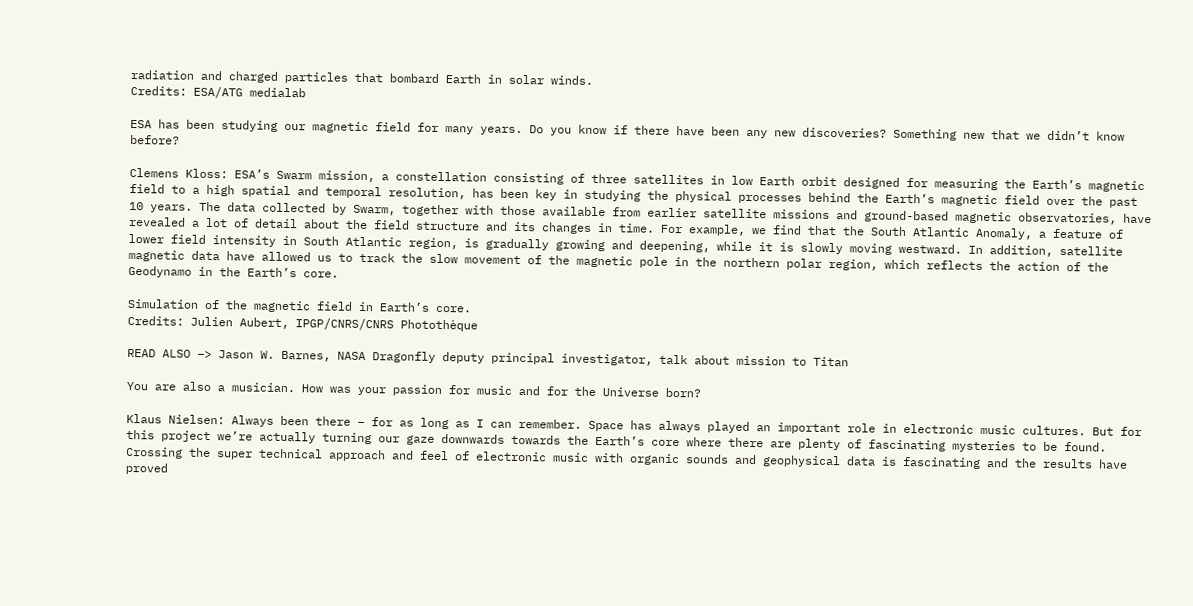radiation and charged particles that bombard Earth in solar winds.
Credits: ESA/ATG medialab

ESA has been studying our magnetic field for many years. Do you know if there have been any new discoveries? Something new that we didn’t know before?

Clemens Kloss: ESA’s Swarm mission, a constellation consisting of three satellites in low Earth orbit designed for measuring the Earth’s magnetic field to a high spatial and temporal resolution, has been key in studying the physical processes behind the Earth’s magnetic field over the past 10 years. The data collected by Swarm, together with those available from earlier satellite missions and ground-based magnetic observatories, have revealed a lot of detail about the field structure and its changes in time. For example, we find that the South Atlantic Anomaly, a feature of lower field intensity in South Atlantic region, is gradually growing and deepening, while it is slowly moving westward. In addition, satellite magnetic data have allowed us to track the slow movement of the magnetic pole in the northern polar region, which reflects the action of the Geodynamo in the Earth’s core.

Simulation of the magnetic field in Earth’s core.
Credits: Julien Aubert, IPGP/CNRS/CNRS Photothèque

READ ALSO –> Jason W. Barnes, NASA Dragonfly deputy principal investigator, talk about mission to Titan

You are also a musician. How was your passion for music and for the Universe born?

Klaus Nielsen: Always been there – for as long as I can remember. Space has always played an important role in electronic music cultures. But for this project we’re actually turning our gaze downwards towards the Earth’s core where there are plenty of fascinating mysteries to be found. Crossing the super technical approach and feel of electronic music with organic sounds and geophysical data is fascinating and the results have proved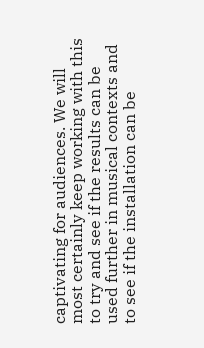captivating for audiences. We will most certainly keep working with this to try and see if the results can be used further in musical contexts and to see if the installation can be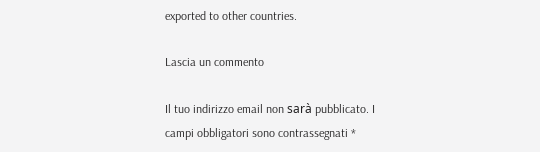exported to other countries.

Lascia un commento

Il tuo indirizzo email non sarà pubblicato. I campi obbligatori sono contrassegnati *